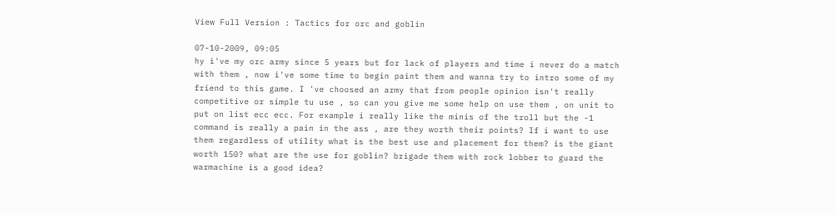View Full Version : Tactics for orc and goblin

07-10-2009, 09:05
hy i've my orc army since 5 years but for lack of players and time i never do a match with them , now i've some time to begin paint them and wanna try to intro some of my friend to this game. I 've choosed an army that from people opinion isn't really competitive or simple tu use , so can you give me some help on use them , on unit to put on list ecc ecc. For example i really like the minis of the troll but the -1 command is really a pain in the ass , are they worth their points? If i want to use them regardless of utility what is the best use and placement for them? is the giant worth 150? what are the use for goblin? brigade them with rock lobber to guard the warmachine is a good idea?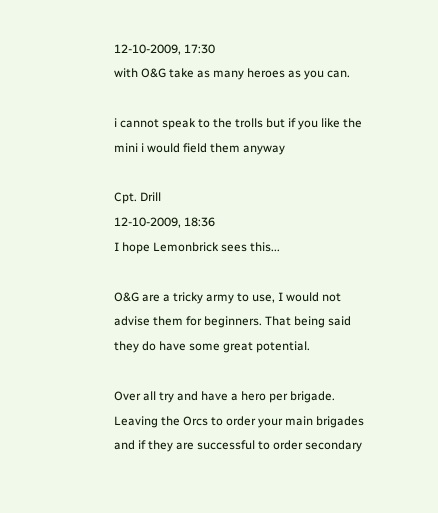12-10-2009, 17:30
with O&G take as many heroes as you can.

i cannot speak to the trolls but if you like the mini i would field them anyway

Cpt. Drill
12-10-2009, 18:36
I hope Lemonbrick sees this...

O&G are a tricky army to use, I would not advise them for beginners. That being said they do have some great potential.

Over all try and have a hero per brigade. Leaving the Orcs to order your main brigades and if they are successful to order secondary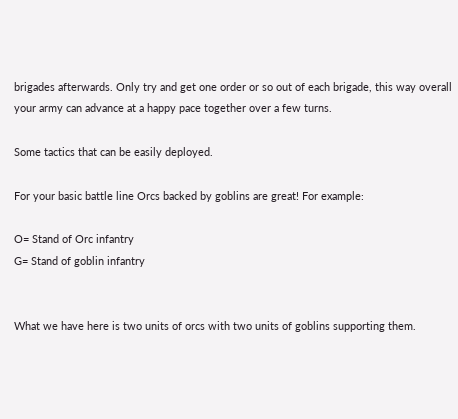brigades afterwards. Only try and get one order or so out of each brigade, this way overall your army can advance at a happy pace together over a few turns.

Some tactics that can be easily deployed.

For your basic battle line Orcs backed by goblins are great! For example:

O= Stand of Orc infantry
G= Stand of goblin infantry


What we have here is two units of orcs with two units of goblins supporting them.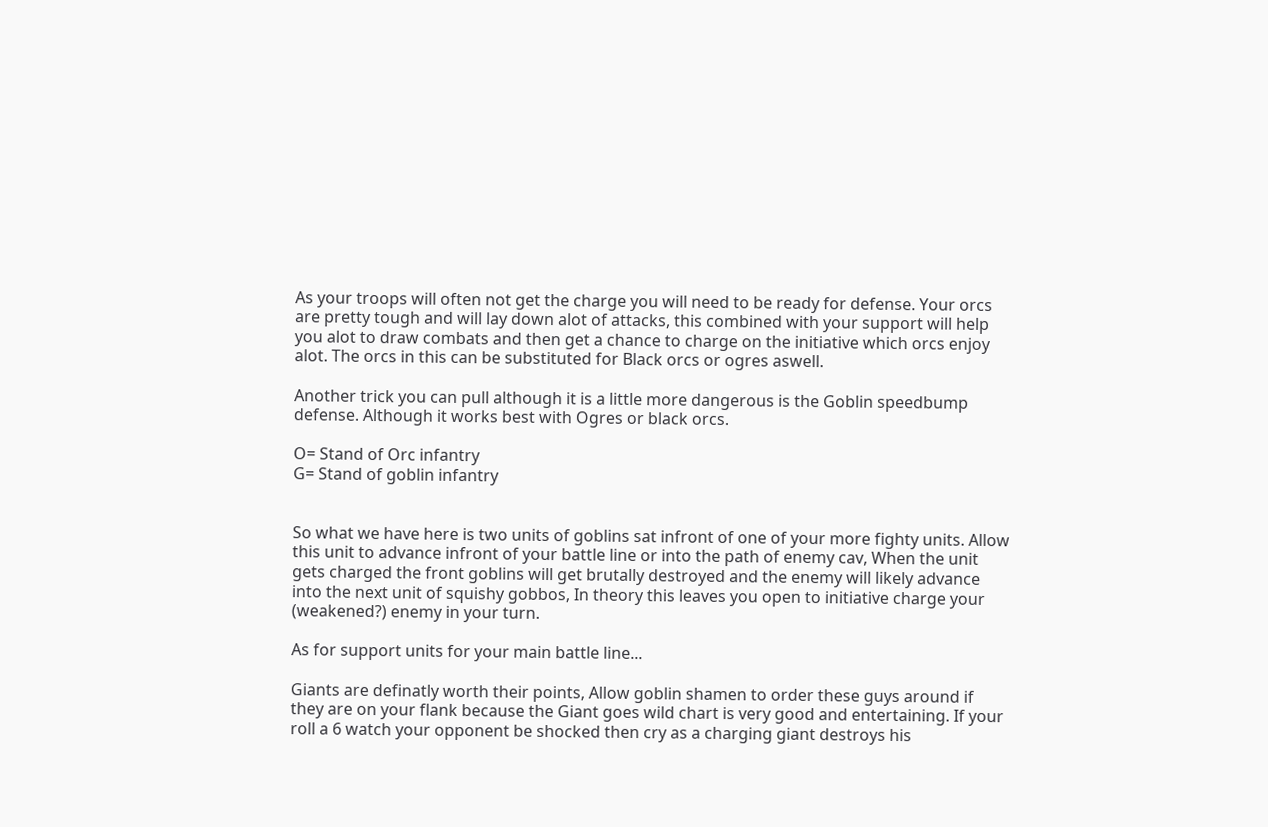As your troops will often not get the charge you will need to be ready for defense. Your orcs are pretty tough and will lay down alot of attacks, this combined with your support will help you alot to draw combats and then get a chance to charge on the initiative which orcs enjoy alot. The orcs in this can be substituted for Black orcs or ogres aswell.

Another trick you can pull although it is a little more dangerous is the Goblin speedbump defense. Although it works best with Ogres or black orcs.

O= Stand of Orc infantry
G= Stand of goblin infantry


So what we have here is two units of goblins sat infront of one of your more fighty units. Allow this unit to advance infront of your battle line or into the path of enemy cav, When the unit gets charged the front goblins will get brutally destroyed and the enemy will likely advance into the next unit of squishy gobbos, In theory this leaves you open to initiative charge your (weakened?) enemy in your turn.

As for support units for your main battle line...

Giants are definatly worth their points, Allow goblin shamen to order these guys around if they are on your flank because the Giant goes wild chart is very good and entertaining. If your roll a 6 watch your opponent be shocked then cry as a charging giant destroys his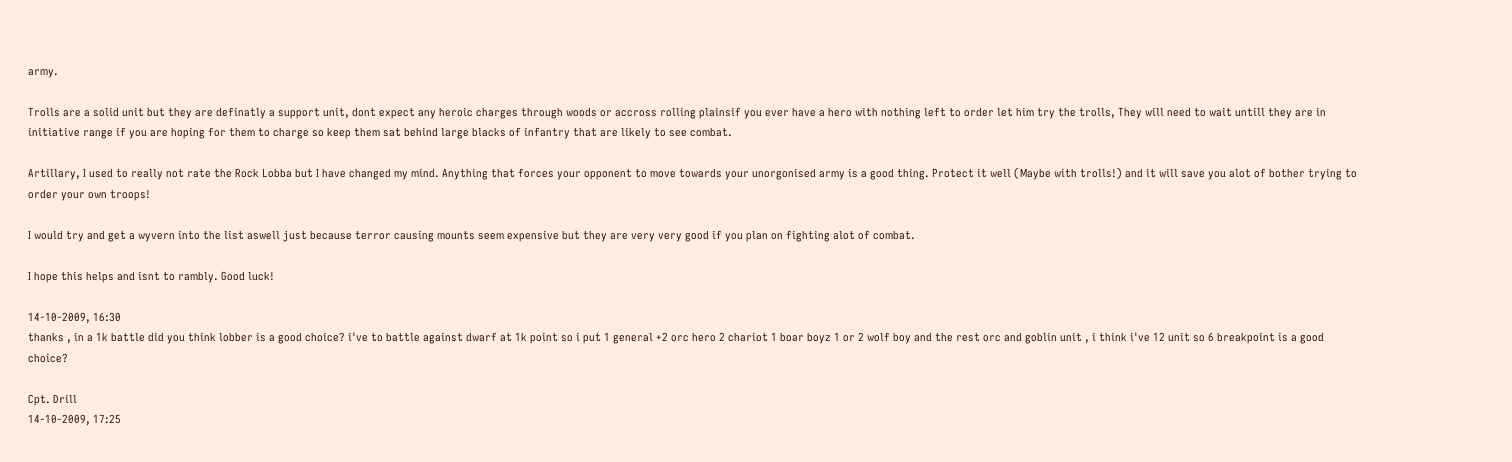army.

Trolls are a solid unit but they are definatly a support unit, dont expect any heroic charges through woods or accross rolling plainsif you ever have a hero with nothing left to order let him try the trolls, They will need to wait untill they are in initiative range if you are hoping for them to charge so keep them sat behind large blacks of infantry that are likely to see combat.

Artillary, I used to really not rate the Rock Lobba but I have changed my mind. Anything that forces your opponent to move towards your unorgonised army is a good thing. Protect it well (Maybe with trolls!) and it will save you alot of bother trying to order your own troops!

I would try and get a wyvern into the list aswell just because terror causing mounts seem expensive but they are very very good if you plan on fighting alot of combat.

I hope this helps and isnt to rambly. Good luck!

14-10-2009, 16:30
thanks , in a 1k battle did you think lobber is a good choice? i've to battle against dwarf at 1k point so i put 1 general +2 orc hero 2 chariot 1 boar boyz 1 or 2 wolf boy and the rest orc and goblin unit , i think i've 12 unit so 6 breakpoint is a good choice?

Cpt. Drill
14-10-2009, 17:25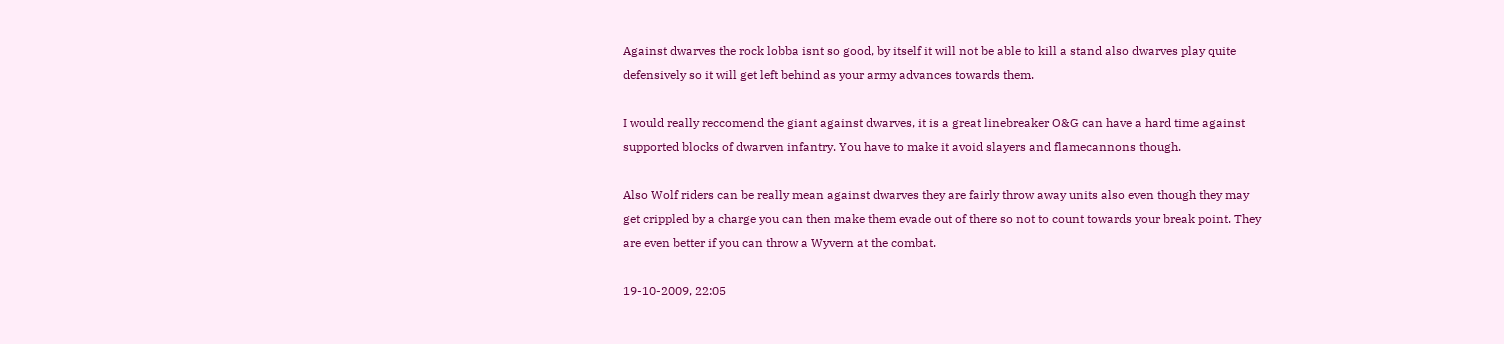Against dwarves the rock lobba isnt so good, by itself it will not be able to kill a stand also dwarves play quite defensively so it will get left behind as your army advances towards them.

I would really reccomend the giant against dwarves, it is a great linebreaker O&G can have a hard time against supported blocks of dwarven infantry. You have to make it avoid slayers and flamecannons though.

Also Wolf riders can be really mean against dwarves they are fairly throw away units also even though they may get crippled by a charge you can then make them evade out of there so not to count towards your break point. They are even better if you can throw a Wyvern at the combat.

19-10-2009, 22:05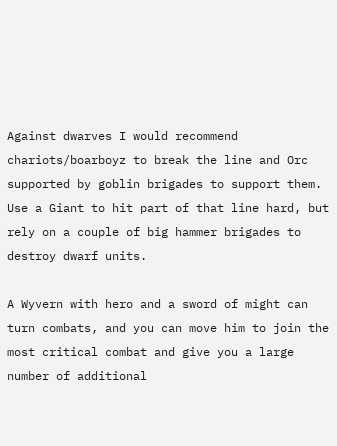Against dwarves I would recommend chariots/boarboyz to break the line and Orc supported by goblin brigades to support them. Use a Giant to hit part of that line hard, but rely on a couple of big hammer brigades to destroy dwarf units.

A Wyvern with hero and a sword of might can turn combats, and you can move him to join the most critical combat and give you a large number of additional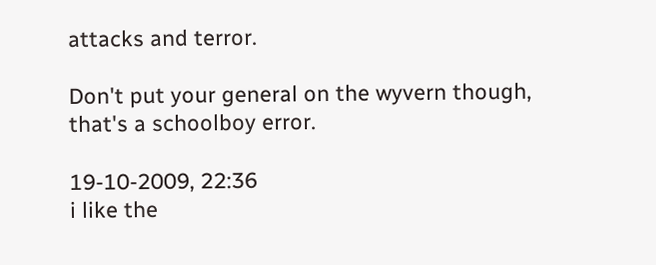attacks and terror.

Don't put your general on the wyvern though, that's a schoolboy error.

19-10-2009, 22:36
i like the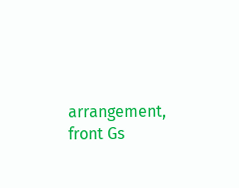arrangement, front Gs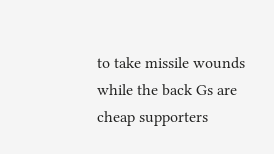to take missile wounds while the back Gs are cheap supporters